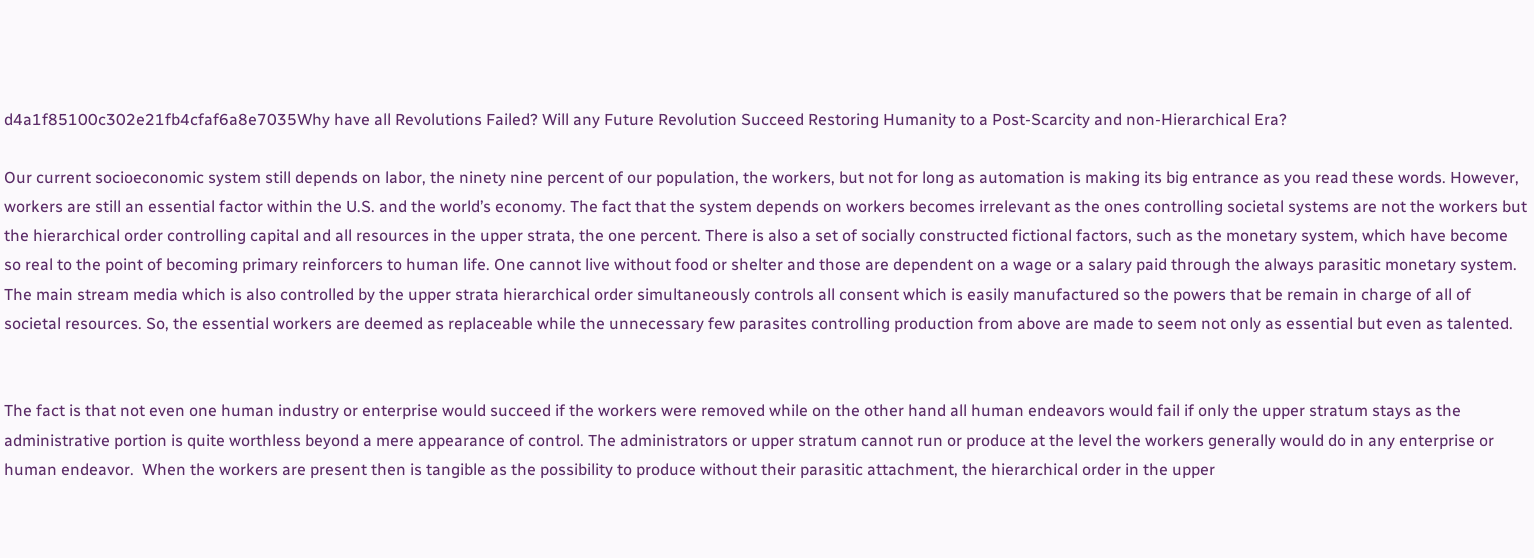d4a1f85100c302e21fb4cfaf6a8e7035Why have all Revolutions Failed? Will any Future Revolution Succeed Restoring Humanity to a Post-Scarcity and non-Hierarchical Era?

Our current socioeconomic system still depends on labor, the ninety nine percent of our population, the workers, but not for long as automation is making its big entrance as you read these words. However, workers are still an essential factor within the U.S. and the world’s economy. The fact that the system depends on workers becomes irrelevant as the ones controlling societal systems are not the workers but the hierarchical order controlling capital and all resources in the upper strata, the one percent. There is also a set of socially constructed fictional factors, such as the monetary system, which have become so real to the point of becoming primary reinforcers to human life. One cannot live without food or shelter and those are dependent on a wage or a salary paid through the always parasitic monetary system. The main stream media which is also controlled by the upper strata hierarchical order simultaneously controls all consent which is easily manufactured so the powers that be remain in charge of all of societal resources. So, the essential workers are deemed as replaceable while the unnecessary few parasites controlling production from above are made to seem not only as essential but even as talented.


The fact is that not even one human industry or enterprise would succeed if the workers were removed while on the other hand all human endeavors would fail if only the upper stratum stays as the administrative portion is quite worthless beyond a mere appearance of control. The administrators or upper stratum cannot run or produce at the level the workers generally would do in any enterprise or human endeavor.  When the workers are present then is tangible as the possibility to produce without their parasitic attachment, the hierarchical order in the upper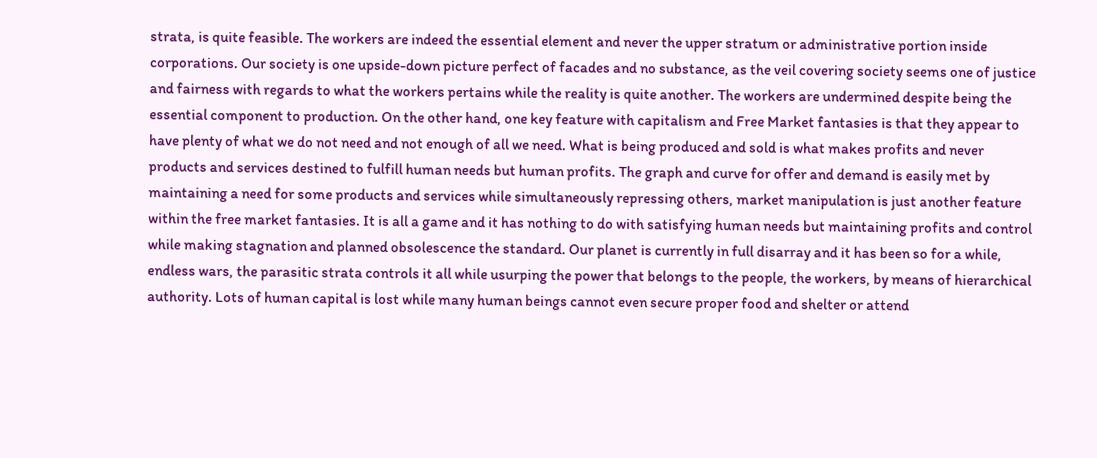strata, is quite feasible. The workers are indeed the essential element and never the upper stratum or administrative portion inside corporations. Our society is one upside-down picture perfect of facades and no substance, as the veil covering society seems one of justice and fairness with regards to what the workers pertains while the reality is quite another. The workers are undermined despite being the essential component to production. On the other hand, one key feature with capitalism and Free Market fantasies is that they appear to have plenty of what we do not need and not enough of all we need. What is being produced and sold is what makes profits and never products and services destined to fulfill human needs but human profits. The graph and curve for offer and demand is easily met by maintaining a need for some products and services while simultaneously repressing others, market manipulation is just another feature within the free market fantasies. It is all a game and it has nothing to do with satisfying human needs but maintaining profits and control while making stagnation and planned obsolescence the standard. Our planet is currently in full disarray and it has been so for a while, endless wars, the parasitic strata controls it all while usurping the power that belongs to the people, the workers, by means of hierarchical authority. Lots of human capital is lost while many human beings cannot even secure proper food and shelter or attend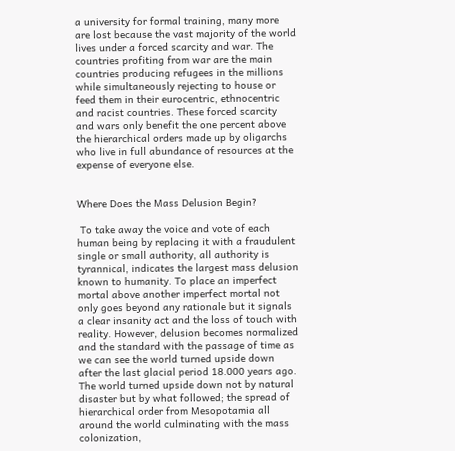a university for formal training, many more are lost because the vast majority of the world lives under a forced scarcity and war. The countries profiting from war are the main countries producing refugees in the millions while simultaneously rejecting to house or feed them in their eurocentric, ethnocentric and racist countries. These forced scarcity and wars only benefit the one percent above the hierarchical orders made up by oligarchs who live in full abundance of resources at the expense of everyone else.


Where Does the Mass Delusion Begin?

 To take away the voice and vote of each human being by replacing it with a fraudulent single or small authority, all authority is tyrannical, indicates the largest mass delusion known to humanity. To place an imperfect mortal above another imperfect mortal not only goes beyond any rationale but it signals a clear insanity act and the loss of touch with reality. However, delusion becomes normalized and the standard with the passage of time as we can see the world turned upside down after the last glacial period 18.000 years ago. The world turned upside down not by natural disaster but by what followed; the spread of hierarchical order from Mesopotamia all around the world culminating with the mass colonization,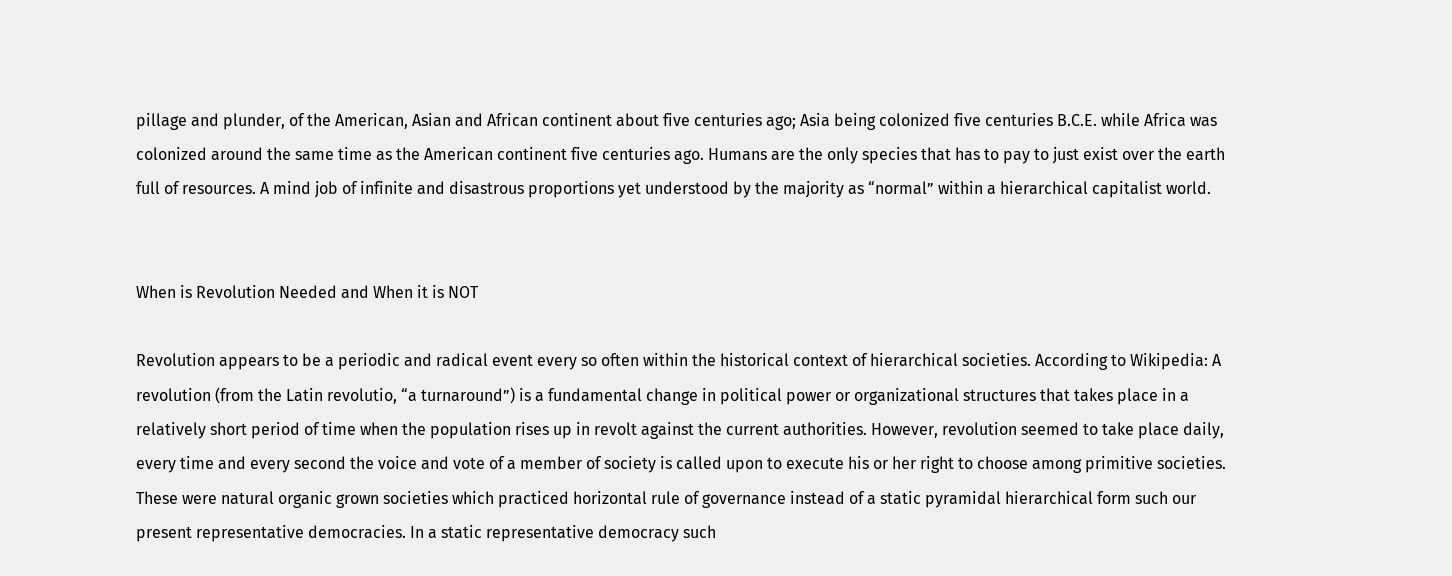pillage and plunder, of the American, Asian and African continent about five centuries ago; Asia being colonized five centuries B.C.E. while Africa was colonized around the same time as the American continent five centuries ago. Humans are the only species that has to pay to just exist over the earth full of resources. A mind job of infinite and disastrous proportions yet understood by the majority as “normal” within a hierarchical capitalist world.


When is Revolution Needed and When it is NOT

Revolution appears to be a periodic and radical event every so often within the historical context of hierarchical societies. According to Wikipedia: A revolution (from the Latin revolutio, “a turnaround”) is a fundamental change in political power or organizational structures that takes place in a relatively short period of time when the population rises up in revolt against the current authorities. However, revolution seemed to take place daily, every time and every second the voice and vote of a member of society is called upon to execute his or her right to choose among primitive societies. These were natural organic grown societies which practiced horizontal rule of governance instead of a static pyramidal hierarchical form such our present representative democracies. In a static representative democracy such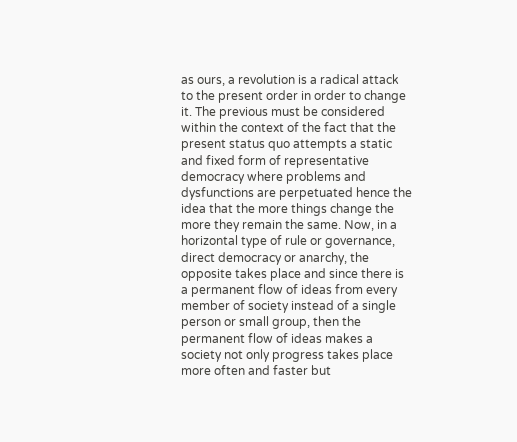as ours, a revolution is a radical attack to the present order in order to change it. The previous must be considered within the context of the fact that the present status quo attempts a static and fixed form of representative democracy where problems and dysfunctions are perpetuated hence the idea that the more things change the more they remain the same. Now, in a horizontal type of rule or governance, direct democracy or anarchy, the opposite takes place and since there is a permanent flow of ideas from every member of society instead of a single person or small group, then the permanent flow of ideas makes a society not only progress takes place more often and faster but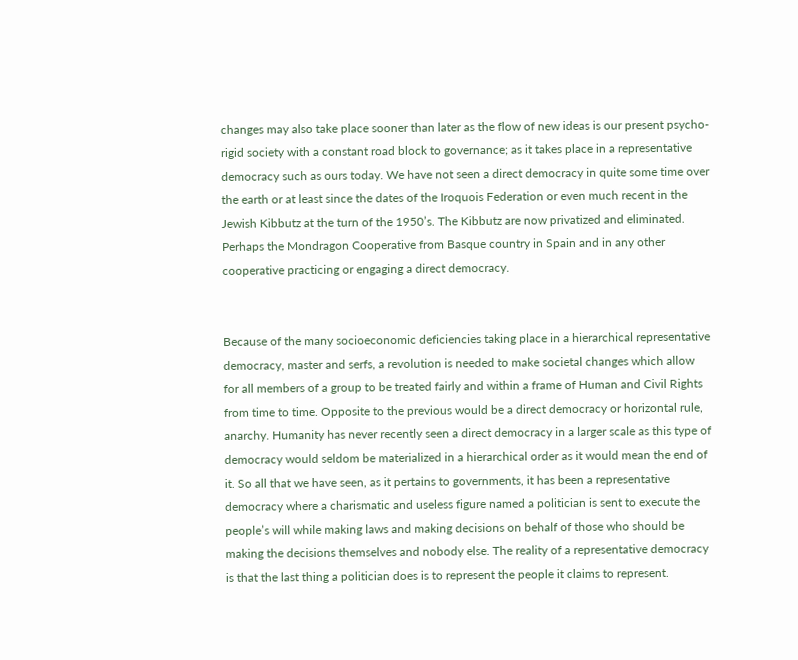changes may also take place sooner than later as the flow of new ideas is our present psycho-rigid society with a constant road block to governance; as it takes place in a representative democracy such as ours today. We have not seen a direct democracy in quite some time over the earth or at least since the dates of the Iroquois Federation or even much recent in the Jewish Kibbutz at the turn of the 1950’s. The Kibbutz are now privatized and eliminated. Perhaps the Mondragon Cooperative from Basque country in Spain and in any other cooperative practicing or engaging a direct democracy.


Because of the many socioeconomic deficiencies taking place in a hierarchical representative democracy, master and serfs, a revolution is needed to make societal changes which allow for all members of a group to be treated fairly and within a frame of Human and Civil Rights from time to time. Opposite to the previous would be a direct democracy or horizontal rule, anarchy. Humanity has never recently seen a direct democracy in a larger scale as this type of democracy would seldom be materialized in a hierarchical order as it would mean the end of it. So all that we have seen, as it pertains to governments, it has been a representative democracy where a charismatic and useless figure named a politician is sent to execute the people’s will while making laws and making decisions on behalf of those who should be making the decisions themselves and nobody else. The reality of a representative democracy is that the last thing a politician does is to represent the people it claims to represent.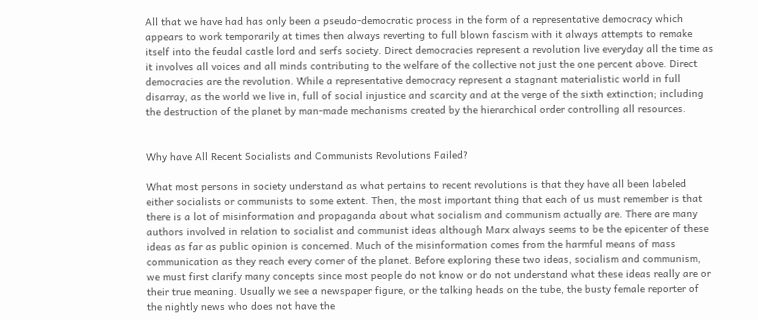All that we have had has only been a pseudo-democratic process in the form of a representative democracy which appears to work temporarily at times then always reverting to full blown fascism with it always attempts to remake itself into the feudal castle lord and serfs society. Direct democracies represent a revolution live everyday all the time as it involves all voices and all minds contributing to the welfare of the collective not just the one percent above. Direct democracies are the revolution. While a representative democracy represent a stagnant materialistic world in full disarray, as the world we live in, full of social injustice and scarcity and at the verge of the sixth extinction; including the destruction of the planet by man-made mechanisms created by the hierarchical order controlling all resources.


Why have All Recent Socialists and Communists Revolutions Failed?

What most persons in society understand as what pertains to recent revolutions is that they have all been labeled either socialists or communists to some extent. Then, the most important thing that each of us must remember is that there is a lot of misinformation and propaganda about what socialism and communism actually are. There are many authors involved in relation to socialist and communist ideas although Marx always seems to be the epicenter of these ideas as far as public opinion is concerned. Much of the misinformation comes from the harmful means of mass communication as they reach every corner of the planet. Before exploring these two ideas, socialism and communism, we must first clarify many concepts since most people do not know or do not understand what these ideas really are or their true meaning. Usually we see a newspaper figure, or the talking heads on the tube, the busty female reporter of the nightly news who does not have the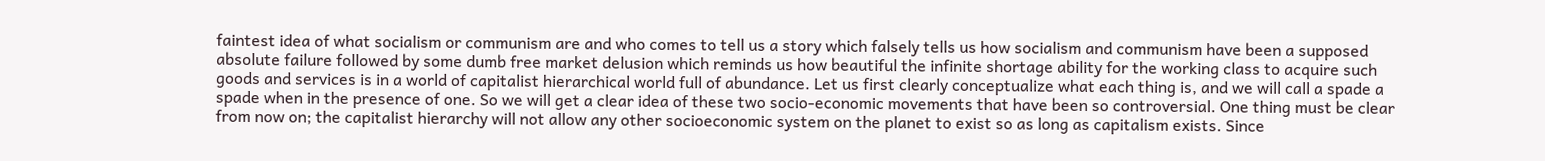faintest idea of what socialism or communism are and who comes to tell us a story which falsely tells us how socialism and communism have been a supposed absolute failure followed by some dumb free market delusion which reminds us how beautiful the infinite shortage ability for the working class to acquire such goods and services is in a world of capitalist hierarchical world full of abundance. Let us first clearly conceptualize what each thing is, and we will call a spade a spade when in the presence of one. So we will get a clear idea of these two socio-economic movements that have been so controversial. One thing must be clear from now on; the capitalist hierarchy will not allow any other socioeconomic system on the planet to exist so as long as capitalism exists. Since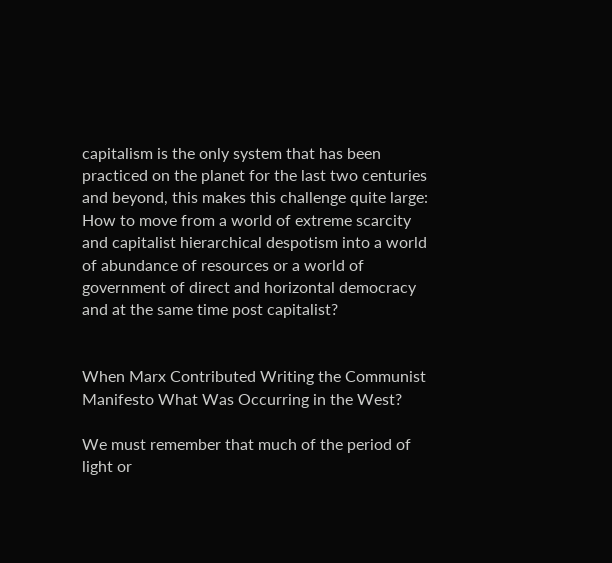capitalism is the only system that has been practiced on the planet for the last two centuries and beyond, this makes this challenge quite large: How to move from a world of extreme scarcity and capitalist hierarchical despotism into a world of abundance of resources or a world of government of direct and horizontal democracy and at the same time post capitalist?


When Marx Contributed Writing the Communist Manifesto What Was Occurring in the West?

We must remember that much of the period of light or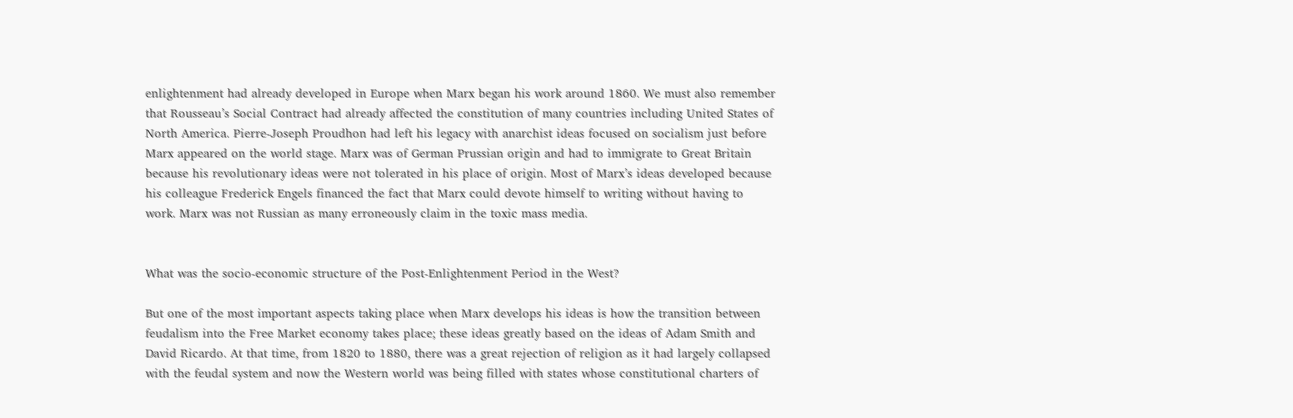enlightenment had already developed in Europe when Marx began his work around 1860. We must also remember that Rousseau’s Social Contract had already affected the constitution of many countries including United States of North America. Pierre-Joseph Proudhon had left his legacy with anarchist ideas focused on socialism just before Marx appeared on the world stage. Marx was of German Prussian origin and had to immigrate to Great Britain because his revolutionary ideas were not tolerated in his place of origin. Most of Marx’s ideas developed because his colleague Frederick Engels financed the fact that Marx could devote himself to writing without having to work. Marx was not Russian as many erroneously claim in the toxic mass media.


What was the socio-economic structure of the Post-Enlightenment Period in the West?

But one of the most important aspects taking place when Marx develops his ideas is how the transition between feudalism into the Free Market economy takes place; these ideas greatly based on the ideas of Adam Smith and David Ricardo. At that time, from 1820 to 1880, there was a great rejection of religion as it had largely collapsed with the feudal system and now the Western world was being filled with states whose constitutional charters of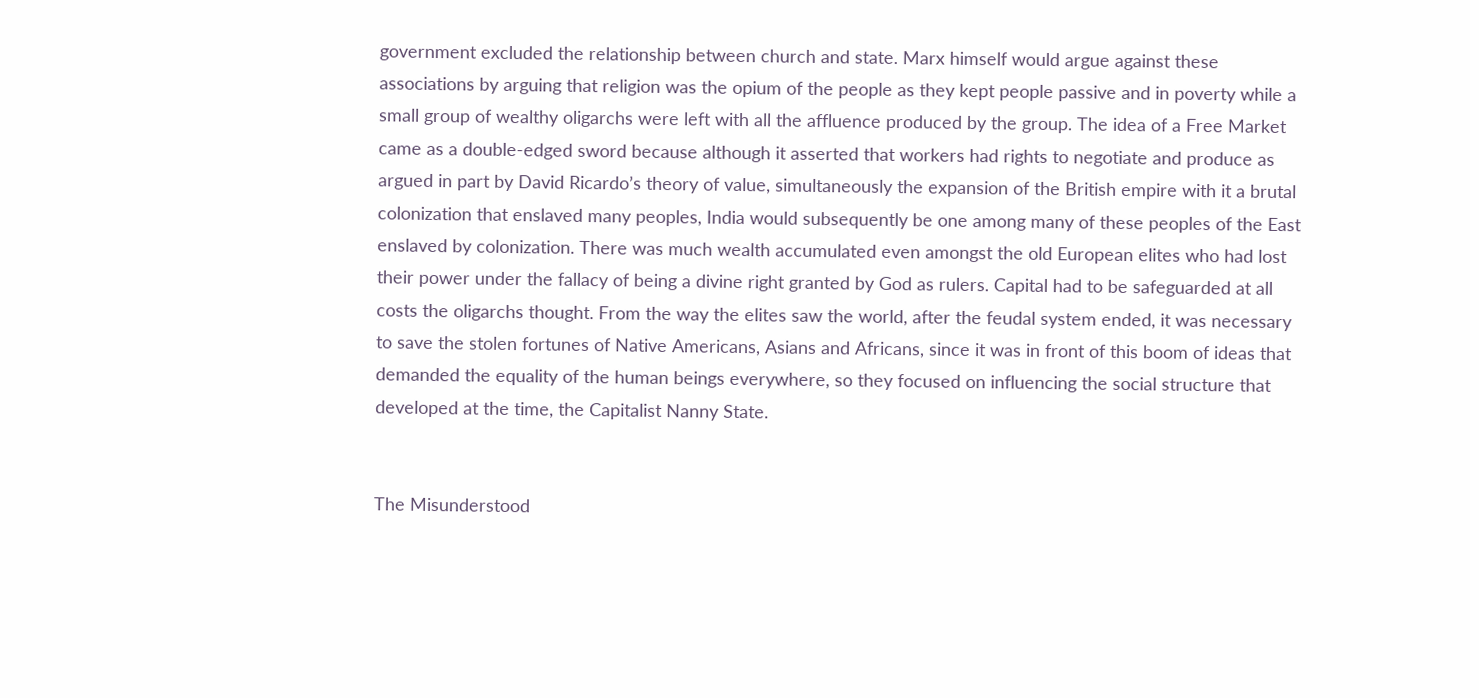government excluded the relationship between church and state. Marx himself would argue against these associations by arguing that religion was the opium of the people as they kept people passive and in poverty while a small group of wealthy oligarchs were left with all the affluence produced by the group. The idea of a Free Market came as a double-edged sword because although it asserted that workers had rights to negotiate and produce as argued in part by David Ricardo’s theory of value, simultaneously the expansion of the British empire with it a brutal colonization that enslaved many peoples, India would subsequently be one among many of these peoples of the East enslaved by colonization. There was much wealth accumulated even amongst the old European elites who had lost their power under the fallacy of being a divine right granted by God as rulers. Capital had to be safeguarded at all costs the oligarchs thought. From the way the elites saw the world, after the feudal system ended, it was necessary to save the stolen fortunes of Native Americans, Asians and Africans, since it was in front of this boom of ideas that demanded the equality of the human beings everywhere, so they focused on influencing the social structure that developed at the time, the Capitalist Nanny State.


The Misunderstood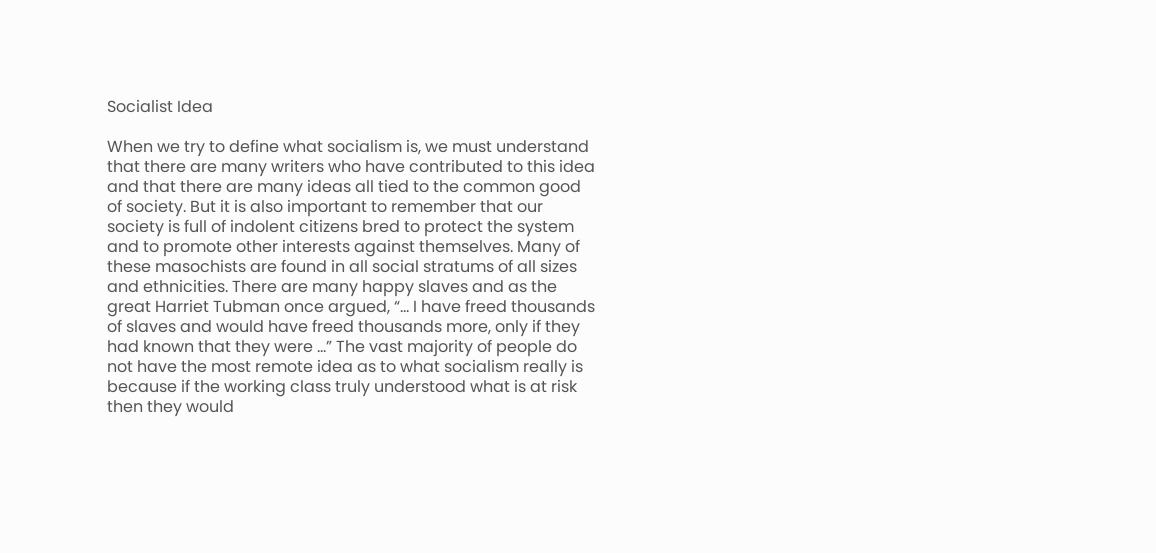Socialist Idea

When we try to define what socialism is, we must understand that there are many writers who have contributed to this idea and that there are many ideas all tied to the common good of society. But it is also important to remember that our society is full of indolent citizens bred to protect the system and to promote other interests against themselves. Many of these masochists are found in all social stratums of all sizes and ethnicities. There are many happy slaves and as the great Harriet Tubman once argued, “… I have freed thousands of slaves and would have freed thousands more, only if they had known that they were …” The vast majority of people do not have the most remote idea as to what socialism really is because if the working class truly understood what is at risk then they would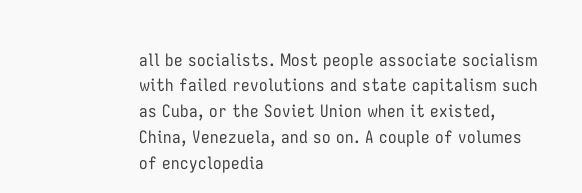all be socialists. Most people associate socialism with failed revolutions and state capitalism such as Cuba, or the Soviet Union when it existed, China, Venezuela, and so on. A couple of volumes of encyclopedia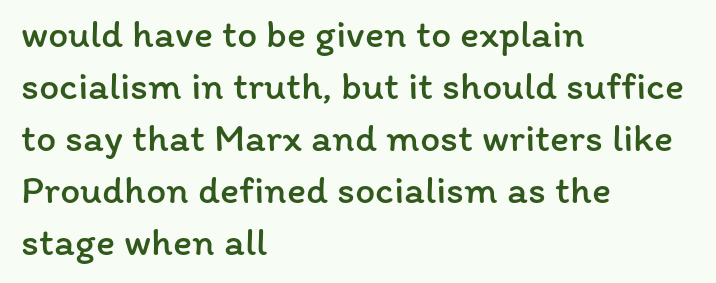would have to be given to explain socialism in truth, but it should suffice to say that Marx and most writers like Proudhon defined socialism as the stage when all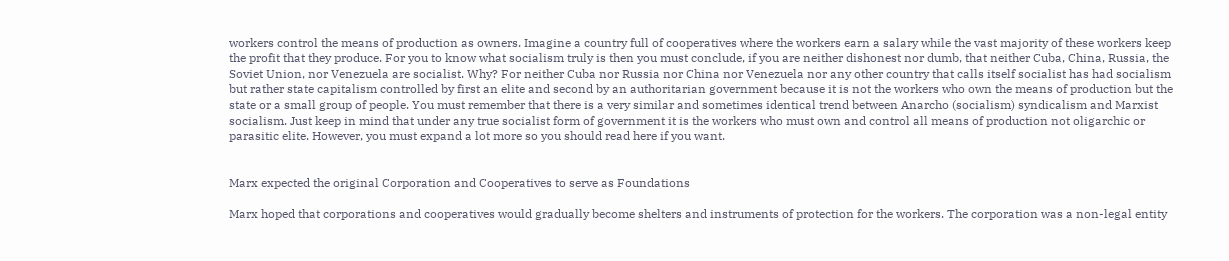workers control the means of production as owners. Imagine a country full of cooperatives where the workers earn a salary while the vast majority of these workers keep the profit that they produce. For you to know what socialism truly is then you must conclude, if you are neither dishonest nor dumb, that neither Cuba, China, Russia, the Soviet Union, nor Venezuela are socialist. Why? For neither Cuba nor Russia nor China nor Venezuela nor any other country that calls itself socialist has had socialism but rather state capitalism controlled by first an elite and second by an authoritarian government because it is not the workers who own the means of production but the state or a small group of people. You must remember that there is a very similar and sometimes identical trend between Anarcho (socialism) syndicalism and Marxist socialism. Just keep in mind that under any true socialist form of government it is the workers who must own and control all means of production not oligarchic or parasitic elite. However, you must expand a lot more so you should read here if you want.


Marx expected the original Corporation and Cooperatives to serve as Foundations

Marx hoped that corporations and cooperatives would gradually become shelters and instruments of protection for the workers. The corporation was a non-legal entity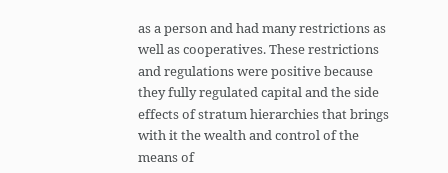as a person and had many restrictions as well as cooperatives. These restrictions and regulations were positive because they fully regulated capital and the side effects of stratum hierarchies that brings with it the wealth and control of the means of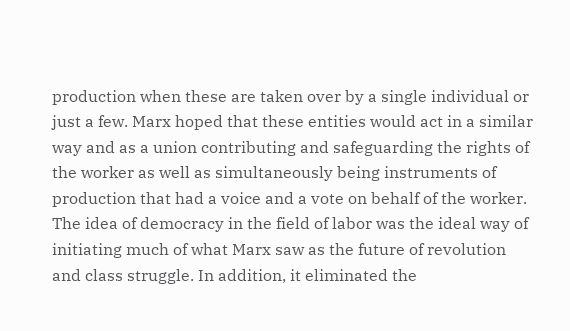production when these are taken over by a single individual or just a few. Marx hoped that these entities would act in a similar way and as a union contributing and safeguarding the rights of the worker as well as simultaneously being instruments of production that had a voice and a vote on behalf of the worker. The idea of democracy in the field of labor was the ideal way of initiating much of what Marx saw as the future of revolution and class struggle. In addition, it eliminated the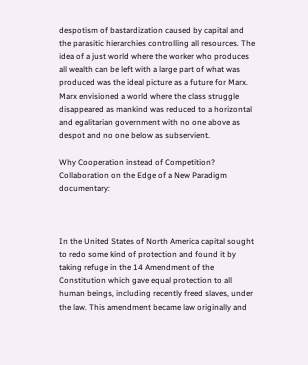despotism of bastardization caused by capital and the parasitic hierarchies controlling all resources. The idea of a just world where the worker who produces all wealth can be left with a large part of what was produced was the ideal picture as a future for Marx. Marx envisioned a world where the class struggle disappeared as mankind was reduced to a horizontal and egalitarian government with no one above as despot and no one below as subservient.

Why Cooperation instead of Competition? Collaboration on the Edge of a New Paradigm documentary:



In the United States of North America capital sought to redo some kind of protection and found it by taking refuge in the 14 Amendment of the Constitution which gave equal protection to all human beings, including recently freed slaves, under the law. This amendment became law originally and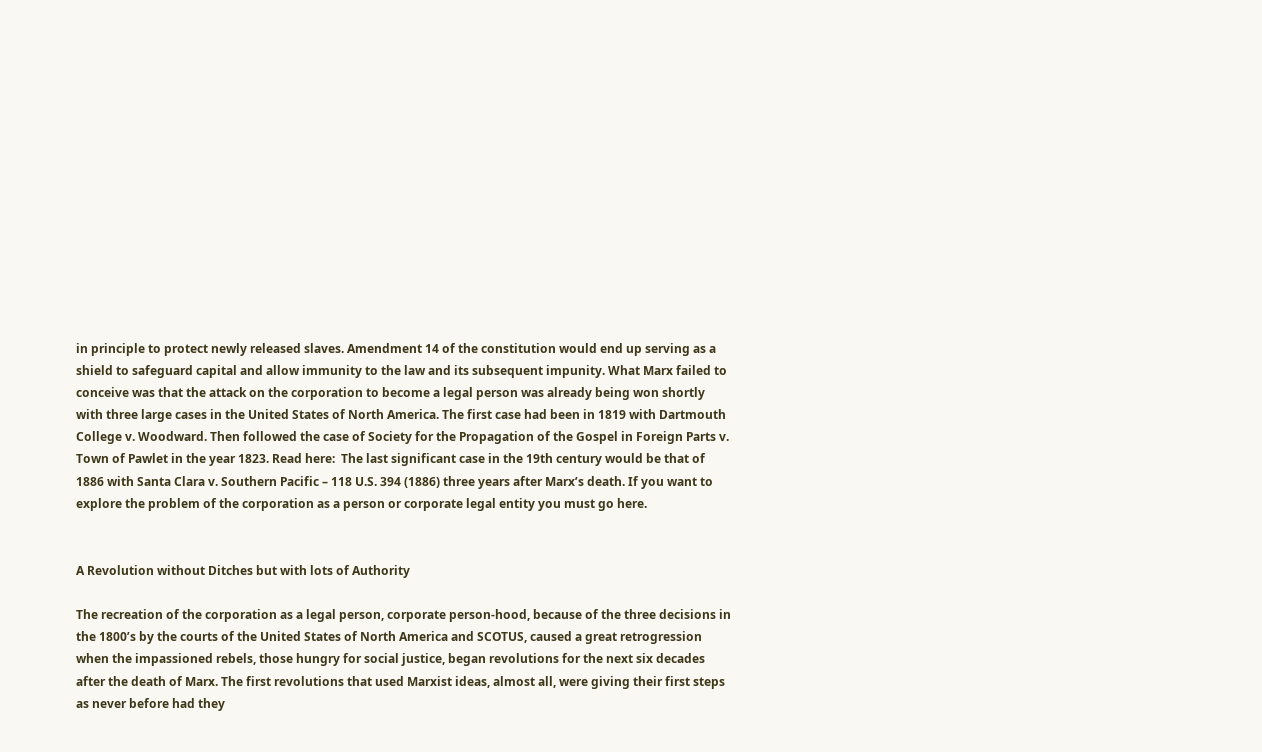in principle to protect newly released slaves. Amendment 14 of the constitution would end up serving as a shield to safeguard capital and allow immunity to the law and its subsequent impunity. What Marx failed to conceive was that the attack on the corporation to become a legal person was already being won shortly with three large cases in the United States of North America. The first case had been in 1819 with Dartmouth College v. Woodward. Then followed the case of Society for the Propagation of the Gospel in Foreign Parts v. Town of Pawlet in the year 1823. Read here:  The last significant case in the 19th century would be that of 1886 with Santa Clara v. Southern Pacific – 118 U.S. 394 (1886) three years after Marx’s death. If you want to explore the problem of the corporation as a person or corporate legal entity you must go here.


A Revolution without Ditches but with lots of Authority

The recreation of the corporation as a legal person, corporate person-hood, because of the three decisions in the 1800’s by the courts of the United States of North America and SCOTUS, caused a great retrogression when the impassioned rebels, those hungry for social justice, began revolutions for the next six decades after the death of Marx. The first revolutions that used Marxist ideas, almost all, were giving their first steps as never before had they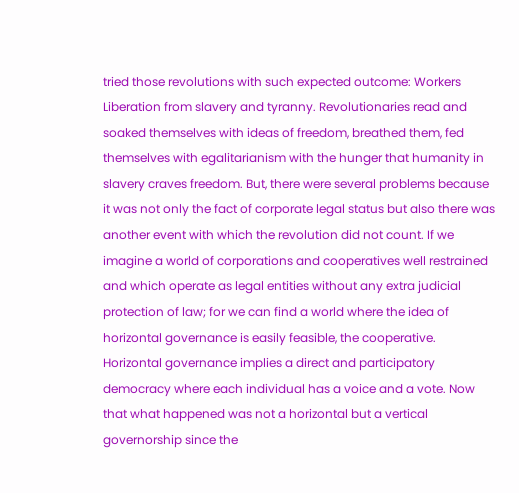tried those revolutions with such expected outcome: Workers Liberation from slavery and tyranny. Revolutionaries read and soaked themselves with ideas of freedom, breathed them, fed themselves with egalitarianism with the hunger that humanity in slavery craves freedom. But, there were several problems because it was not only the fact of corporate legal status but also there was another event with which the revolution did not count. If we imagine a world of corporations and cooperatives well restrained and which operate as legal entities without any extra judicial protection of law; for we can find a world where the idea of horizontal governance is easily feasible, the cooperative. Horizontal governance implies a direct and participatory democracy where each individual has a voice and a vote. Now that what happened was not a horizontal but a vertical governorship since the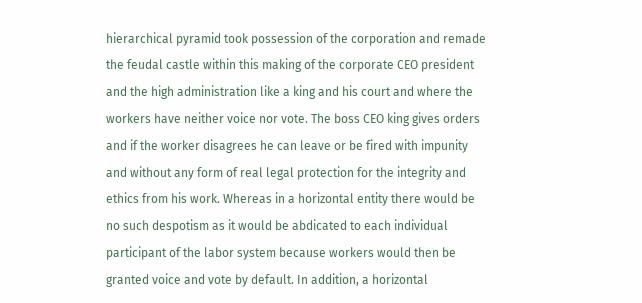hierarchical pyramid took possession of the corporation and remade the feudal castle within this making of the corporate CEO president and the high administration like a king and his court and where the workers have neither voice nor vote. The boss CEO king gives orders and if the worker disagrees he can leave or be fired with impunity and without any form of real legal protection for the integrity and ethics from his work. Whereas in a horizontal entity there would be no such despotism as it would be abdicated to each individual participant of the labor system because workers would then be granted voice and vote by default. In addition, a horizontal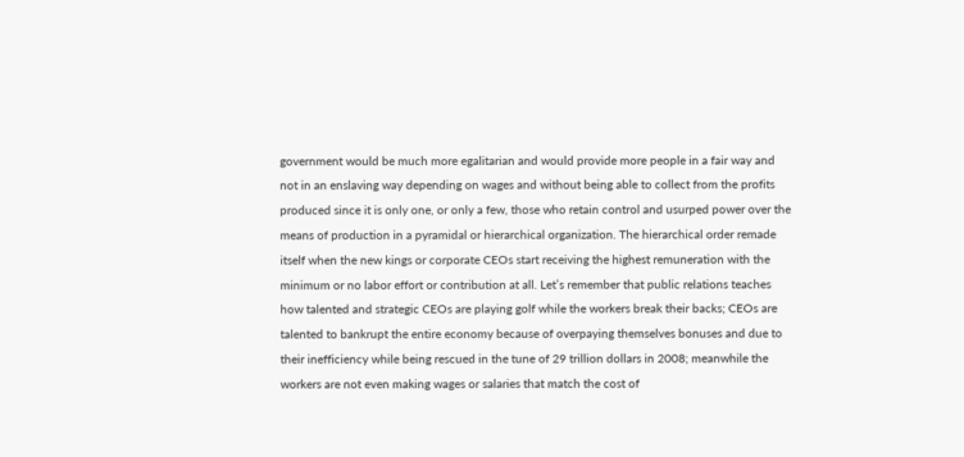government would be much more egalitarian and would provide more people in a fair way and not in an enslaving way depending on wages and without being able to collect from the profits produced since it is only one, or only a few, those who retain control and usurped power over the means of production in a pyramidal or hierarchical organization. The hierarchical order remade itself when the new kings or corporate CEOs start receiving the highest remuneration with the minimum or no labor effort or contribution at all. Let’s remember that public relations teaches how talented and strategic CEOs are playing golf while the workers break their backs; CEOs are talented to bankrupt the entire economy because of overpaying themselves bonuses and due to their inefficiency while being rescued in the tune of 29 trillion dollars in 2008; meanwhile the workers are not even making wages or salaries that match the cost of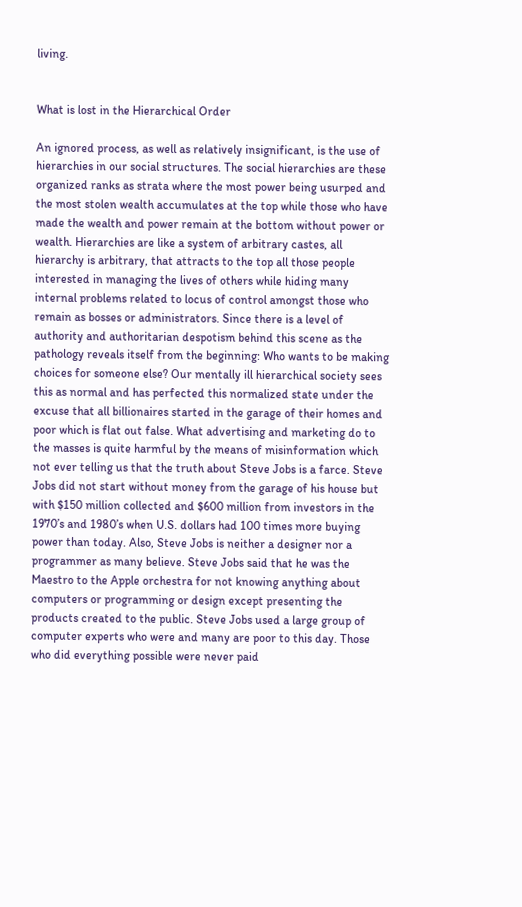living.


What is lost in the Hierarchical Order

An ignored process, as well as relatively insignificant, is the use of hierarchies in our social structures. The social hierarchies are these organized ranks as strata where the most power being usurped and the most stolen wealth accumulates at the top while those who have made the wealth and power remain at the bottom without power or wealth. Hierarchies are like a system of arbitrary castes, all hierarchy is arbitrary, that attracts to the top all those people interested in managing the lives of others while hiding many internal problems related to locus of control amongst those who remain as bosses or administrators. Since there is a level of authority and authoritarian despotism behind this scene as the pathology reveals itself from the beginning: Who wants to be making choices for someone else? Our mentally ill hierarchical society sees this as normal and has perfected this normalized state under the excuse that all billionaires started in the garage of their homes and poor which is flat out false. What advertising and marketing do to the masses is quite harmful by the means of misinformation which not ever telling us that the truth about Steve Jobs is a farce. Steve Jobs did not start without money from the garage of his house but with $150 million collected and $600 million from investors in the 1970’s and 1980’s when U.S. dollars had 100 times more buying power than today. Also, Steve Jobs is neither a designer nor a programmer as many believe. Steve Jobs said that he was the Maestro to the Apple orchestra for not knowing anything about computers or programming or design except presenting the products created to the public. Steve Jobs used a large group of computer experts who were and many are poor to this day. Those who did everything possible were never paid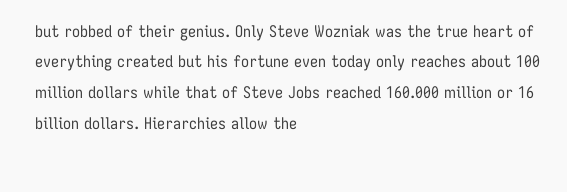but robbed of their genius. Only Steve Wozniak was the true heart of everything created but his fortune even today only reaches about 100 million dollars while that of Steve Jobs reached 160.000 million or 16 billion dollars. Hierarchies allow the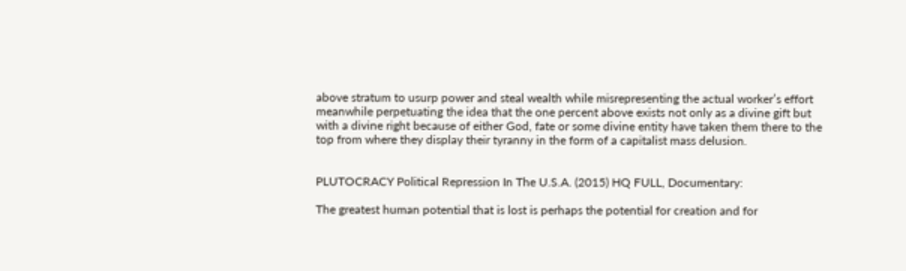above stratum to usurp power and steal wealth while misrepresenting the actual worker’s effort meanwhile perpetuating the idea that the one percent above exists not only as a divine gift but with a divine right because of either God, fate or some divine entity have taken them there to the top from where they display their tyranny in the form of a capitalist mass delusion.


PLUTOCRACY Political Repression In The U.S.A. (2015) HQ FULL, Documentary:

The greatest human potential that is lost is perhaps the potential for creation and for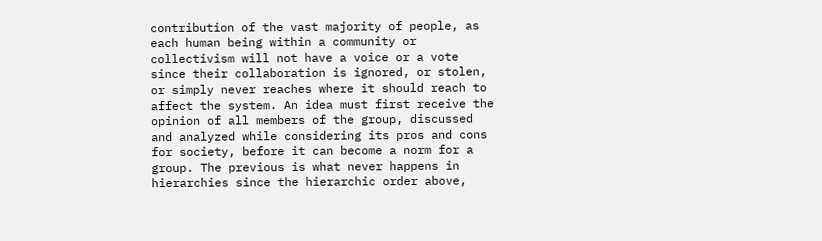contribution of the vast majority of people, as each human being within a community or collectivism will not have a voice or a vote since their collaboration is ignored, or stolen, or simply never reaches where it should reach to affect the system. An idea must first receive the opinion of all members of the group, discussed and analyzed while considering its pros and cons for society, before it can become a norm for a group. The previous is what never happens in hierarchies since the hierarchic order above,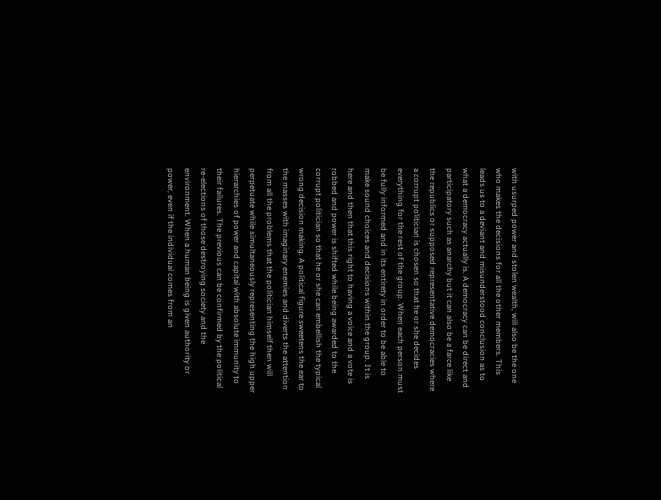with usurped power and stolen wealth, will also be the one who makes the decisions for all the other members. This leads us to a deviant and misunderstood conclusion as to what a democracy actually is. A democracy can be direct and participatory such as anarchy but it can also be a farce like the republics or supposed representative democracies where a corrupt politician is chosen so that he or she decides everything for the rest of the group. When each person must be fully informed and in its entirety in order to be able to make sound choices and decisions within the group. It is here and then that this right to having a voice and a vote is robbed and power is shifted while being awarded to the corrupt politician so that he or she can embellish the typical wrong decision making. A political figure sweetens the ear to the masses with imaginary enemies and diverts the attention from all the problems that the politician himself then will perpetuate while simultaneously representing the high upper hierarchies of power and capital with absolute immunity to their failures. The previous can be confirmed by the political re-elections of those destroying society and the environment. When a human being is given authority or power, even if the individual comes from an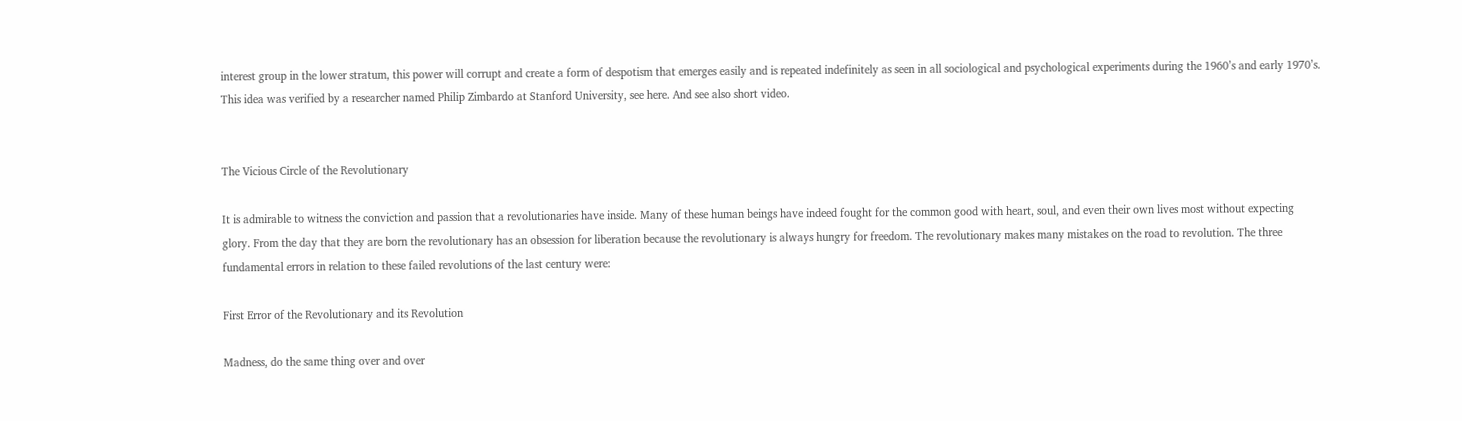interest group in the lower stratum, this power will corrupt and create a form of despotism that emerges easily and is repeated indefinitely as seen in all sociological and psychological experiments during the 1960’s and early 1970’s. This idea was verified by a researcher named Philip Zimbardo at Stanford University, see here. And see also short video.


The Vicious Circle of the Revolutionary

It is admirable to witness the conviction and passion that a revolutionaries have inside. Many of these human beings have indeed fought for the common good with heart, soul, and even their own lives most without expecting glory. From the day that they are born the revolutionary has an obsession for liberation because the revolutionary is always hungry for freedom. The revolutionary makes many mistakes on the road to revolution. The three fundamental errors in relation to these failed revolutions of the last century were:

First Error of the Revolutionary and its Revolution

Madness, do the same thing over and over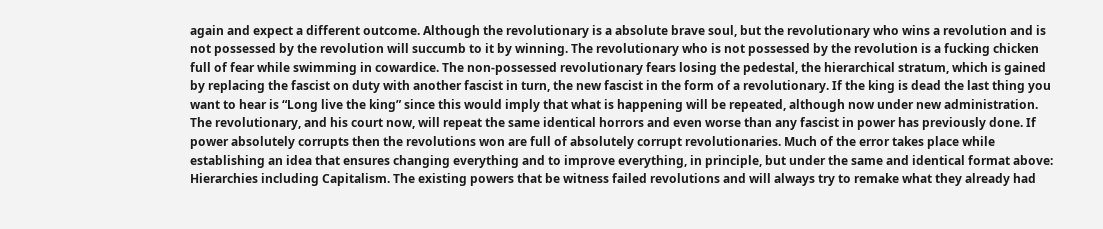again and expect a different outcome. Although the revolutionary is a absolute brave soul, but the revolutionary who wins a revolution and is not possessed by the revolution will succumb to it by winning. The revolutionary who is not possessed by the revolution is a fucking chicken full of fear while swimming in cowardice. The non-possessed revolutionary fears losing the pedestal, the hierarchical stratum, which is gained by replacing the fascist on duty with another fascist in turn, the new fascist in the form of a revolutionary. If the king is dead the last thing you want to hear is “Long live the king” since this would imply that what is happening will be repeated, although now under new administration. The revolutionary, and his court now, will repeat the same identical horrors and even worse than any fascist in power has previously done. If power absolutely corrupts then the revolutions won are full of absolutely corrupt revolutionaries. Much of the error takes place while establishing an idea that ensures changing everything and to improve everything, in principle, but under the same and identical format above: Hierarchies including Capitalism. The existing powers that be witness failed revolutions and will always try to remake what they already had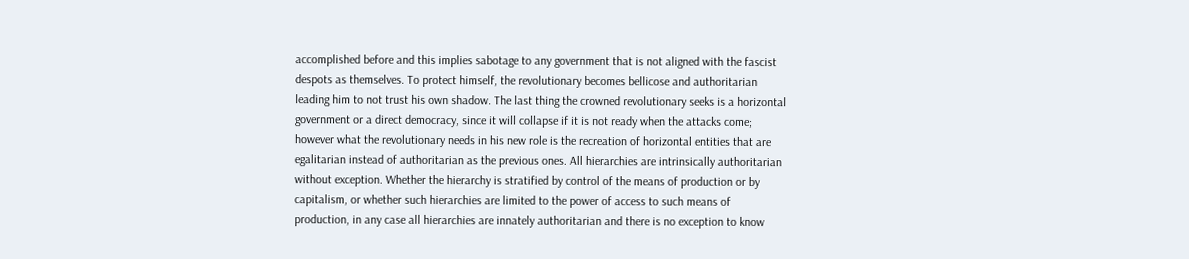accomplished before and this implies sabotage to any government that is not aligned with the fascist despots as themselves. To protect himself, the revolutionary becomes bellicose and authoritarian leading him to not trust his own shadow. The last thing the crowned revolutionary seeks is a horizontal government or a direct democracy, since it will collapse if it is not ready when the attacks come; however what the revolutionary needs in his new role is the recreation of horizontal entities that are egalitarian instead of authoritarian as the previous ones. All hierarchies are intrinsically authoritarian without exception. Whether the hierarchy is stratified by control of the means of production or by capitalism, or whether such hierarchies are limited to the power of access to such means of production, in any case all hierarchies are innately authoritarian and there is no exception to know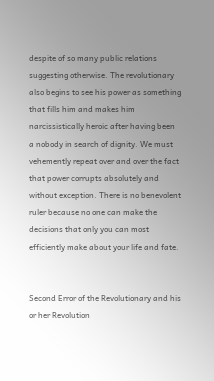despite of so many public relations suggesting otherwise. The revolutionary also begins to see his power as something that fills him and makes him narcissistically heroic after having been a nobody in search of dignity. We must vehemently repeat over and over the fact that power corrupts absolutely and without exception. There is no benevolent ruler because no one can make the decisions that only you can most efficiently make about your life and fate.


Second Error of the Revolutionary and his or her Revolution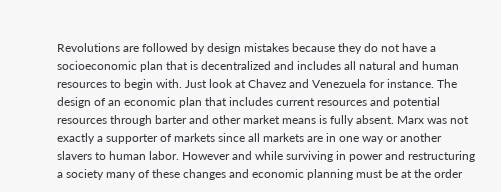Revolutions are followed by design mistakes because they do not have a socioeconomic plan that is decentralized and includes all natural and human resources to begin with. Just look at Chavez and Venezuela for instance. The design of an economic plan that includes current resources and potential resources through barter and other market means is fully absent. Marx was not exactly a supporter of markets since all markets are in one way or another slavers to human labor. However and while surviving in power and restructuring a society many of these changes and economic planning must be at the order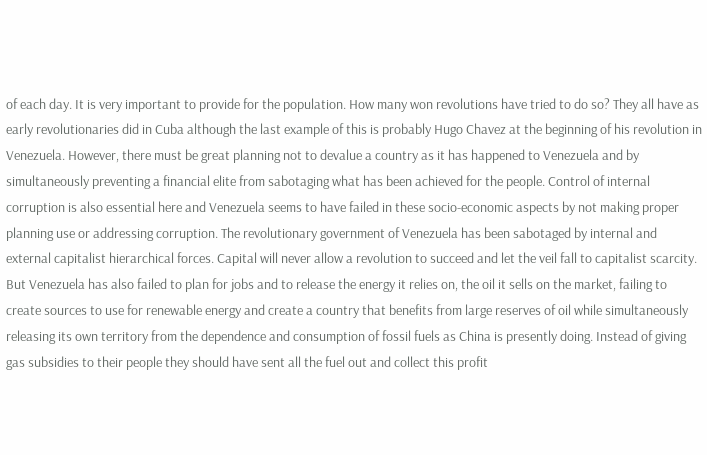of each day. It is very important to provide for the population. How many won revolutions have tried to do so? They all have as early revolutionaries did in Cuba although the last example of this is probably Hugo Chavez at the beginning of his revolution in Venezuela. However, there must be great planning not to devalue a country as it has happened to Venezuela and by simultaneously preventing a financial elite from sabotaging what has been achieved for the people. Control of internal corruption is also essential here and Venezuela seems to have failed in these socio-economic aspects by not making proper planning use or addressing corruption. The revolutionary government of Venezuela has been sabotaged by internal and external capitalist hierarchical forces. Capital will never allow a revolution to succeed and let the veil fall to capitalist scarcity. But Venezuela has also failed to plan for jobs and to release the energy it relies on, the oil it sells on the market, failing to create sources to use for renewable energy and create a country that benefits from large reserves of oil while simultaneously releasing its own territory from the dependence and consumption of fossil fuels as China is presently doing. Instead of giving gas subsidies to their people they should have sent all the fuel out and collect this profit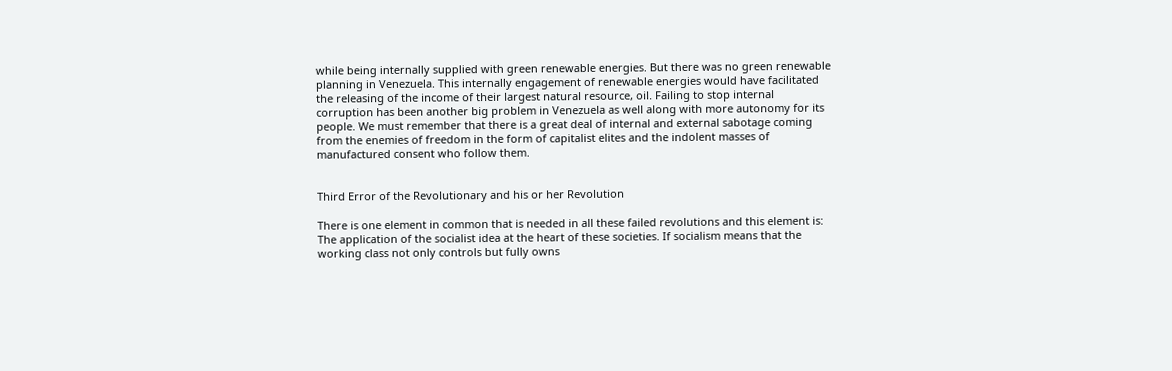while being internally supplied with green renewable energies. But there was no green renewable planning in Venezuela. This internally engagement of renewable energies would have facilitated the releasing of the income of their largest natural resource, oil. Failing to stop internal corruption has been another big problem in Venezuela as well along with more autonomy for its people. We must remember that there is a great deal of internal and external sabotage coming from the enemies of freedom in the form of capitalist elites and the indolent masses of manufactured consent who follow them.


Third Error of the Revolutionary and his or her Revolution

There is one element in common that is needed in all these failed revolutions and this element is: The application of the socialist idea at the heart of these societies. If socialism means that the working class not only controls but fully owns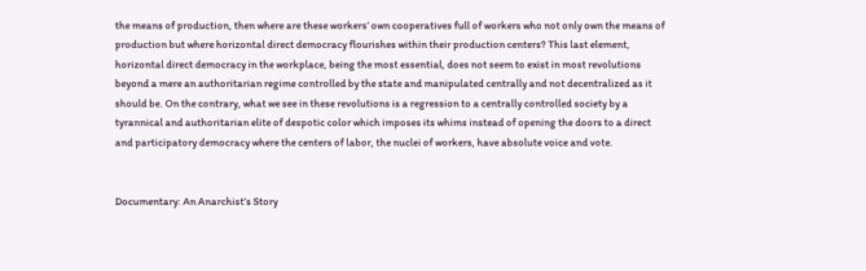the means of production, then where are these workers’ own cooperatives full of workers who not only own the means of production but where horizontal direct democracy flourishes within their production centers? This last element, horizontal direct democracy in the workplace, being the most essential, does not seem to exist in most revolutions beyond a mere an authoritarian regime controlled by the state and manipulated centrally and not decentralized as it should be. On the contrary, what we see in these revolutions is a regression to a centrally controlled society by a tyrannical and authoritarian elite of despotic color which imposes its whims instead of opening the doors to a direct and participatory democracy where the centers of labor, the nuclei of workers, have absolute voice and vote.


Documentary: An Anarchist’s Story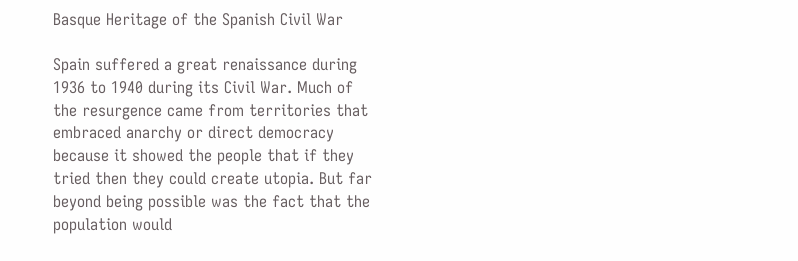Basque Heritage of the Spanish Civil War

Spain suffered a great renaissance during 1936 to 1940 during its Civil War. Much of the resurgence came from territories that embraced anarchy or direct democracy because it showed the people that if they tried then they could create utopia. But far beyond being possible was the fact that the population would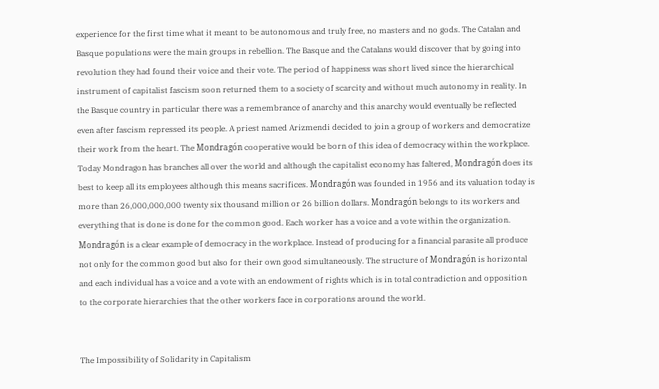experience for the first time what it meant to be autonomous and truly free, no masters and no gods. The Catalan and Basque populations were the main groups in rebellion. The Basque and the Catalans would discover that by going into revolution they had found their voice and their vote. The period of happiness was short lived since the hierarchical instrument of capitalist fascism soon returned them to a society of scarcity and without much autonomy in reality. In the Basque country in particular there was a remembrance of anarchy and this anarchy would eventually be reflected even after fascism repressed its people. A priest named Arizmendi decided to join a group of workers and democratize their work from the heart. The Mondragón cooperative would be born of this idea of democracy within the workplace. Today Mondragon has branches all over the world and although the capitalist economy has faltered, Mondragón does its best to keep all its employees although this means sacrifices. Mondragón was founded in 1956 and its valuation today is more than 26,000,000,000 twenty six thousand million or 26 billion dollars. Mondragón belongs to its workers and everything that is done is done for the common good. Each worker has a voice and a vote within the organization. Mondragón is a clear example of democracy in the workplace. Instead of producing for a financial parasite all produce not only for the common good but also for their own good simultaneously. The structure of Mondragón is horizontal and each individual has a voice and a vote with an endowment of rights which is in total contradiction and opposition to the corporate hierarchies that the other workers face in corporations around the world.


The Impossibility of Solidarity in Capitalism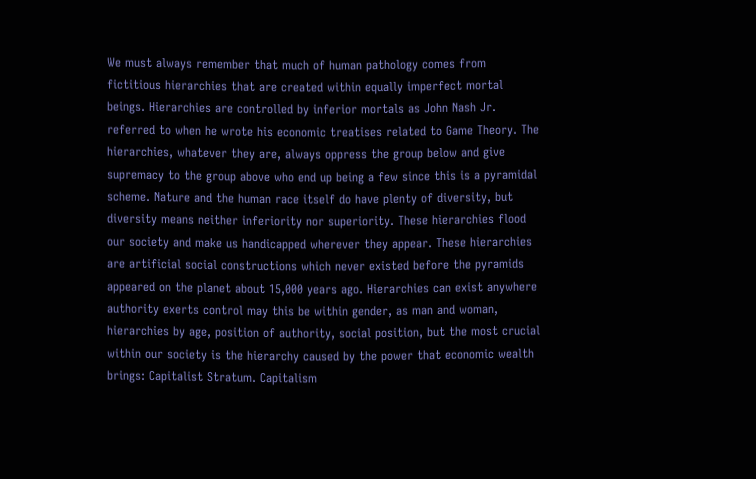We must always remember that much of human pathology comes from fictitious hierarchies that are created within equally imperfect mortal beings. Hierarchies are controlled by inferior mortals as John Nash Jr. referred to when he wrote his economic treatises related to Game Theory. The hierarchies, whatever they are, always oppress the group below and give supremacy to the group above who end up being a few since this is a pyramidal scheme. Nature and the human race itself do have plenty of diversity, but diversity means neither inferiority nor superiority. These hierarchies flood our society and make us handicapped wherever they appear. These hierarchies are artificial social constructions which never existed before the pyramids appeared on the planet about 15,000 years ago. Hierarchies can exist anywhere authority exerts control may this be within gender, as man and woman, hierarchies by age, position of authority, social position, but the most crucial within our society is the hierarchy caused by the power that economic wealth brings: Capitalist Stratum. Capitalism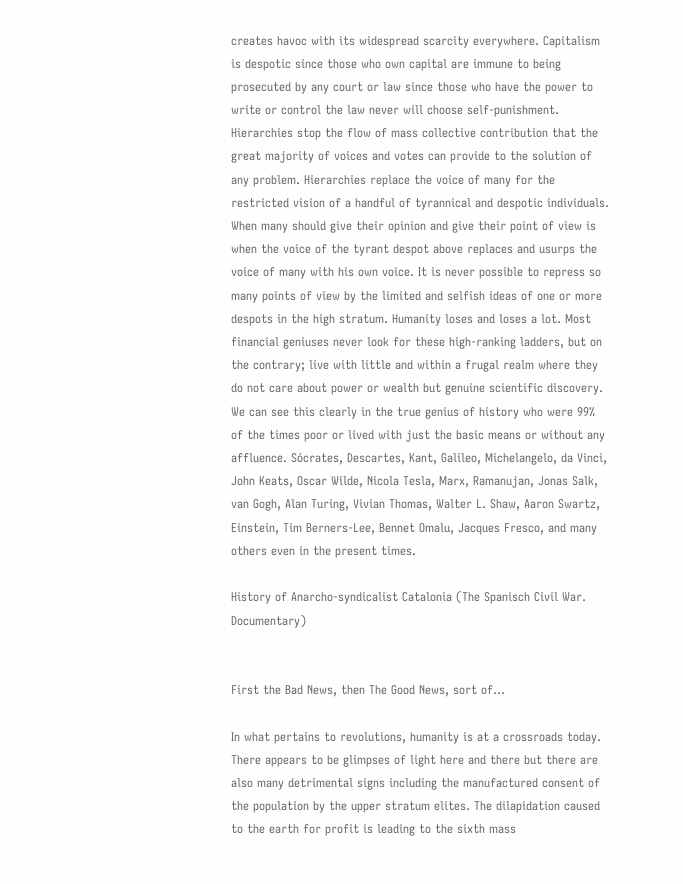creates havoc with its widespread scarcity everywhere. Capitalism is despotic since those who own capital are immune to being prosecuted by any court or law since those who have the power to write or control the law never will choose self-punishment. Hierarchies stop the flow of mass collective contribution that the great majority of voices and votes can provide to the solution of any problem. Hierarchies replace the voice of many for the restricted vision of a handful of tyrannical and despotic individuals. When many should give their opinion and give their point of view is when the voice of the tyrant despot above replaces and usurps the voice of many with his own voice. It is never possible to repress so many points of view by the limited and selfish ideas of one or more despots in the high stratum. Humanity loses and loses a lot. Most financial geniuses never look for these high-ranking ladders, but on the contrary; live with little and within a frugal realm where they do not care about power or wealth but genuine scientific discovery. We can see this clearly in the true genius of history who were 99% of the times poor or lived with just the basic means or without any affluence. Sócrates, Descartes, Kant, Galileo, Michelangelo, da Vinci, John Keats, Oscar Wilde, Nicola Tesla, Marx, Ramanujan, Jonas Salk, van Gogh, Alan Turing, Vivian Thomas, Walter L. Shaw, Aaron Swartz, Einstein, Tim Berners-Lee, Bennet Omalu, Jacques Fresco, and many others even in the present times.

History of Anarcho-syndicalist Catalonia (The Spanisch Civil War. Documentary)


First the Bad News, then The Good News, sort of…

In what pertains to revolutions, humanity is at a crossroads today. There appears to be glimpses of light here and there but there are also many detrimental signs including the manufactured consent of the population by the upper stratum elites. The dilapidation caused to the earth for profit is leading to the sixth mass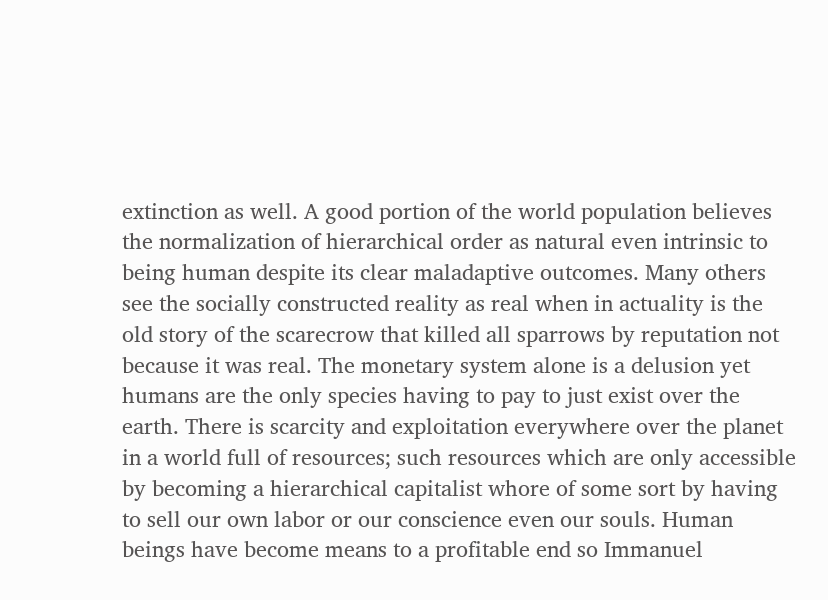extinction as well. A good portion of the world population believes the normalization of hierarchical order as natural even intrinsic to being human despite its clear maladaptive outcomes. Many others see the socially constructed reality as real when in actuality is the old story of the scarecrow that killed all sparrows by reputation not because it was real. The monetary system alone is a delusion yet humans are the only species having to pay to just exist over the earth. There is scarcity and exploitation everywhere over the planet in a world full of resources; such resources which are only accessible by becoming a hierarchical capitalist whore of some sort by having to sell our own labor or our conscience even our souls. Human beings have become means to a profitable end so Immanuel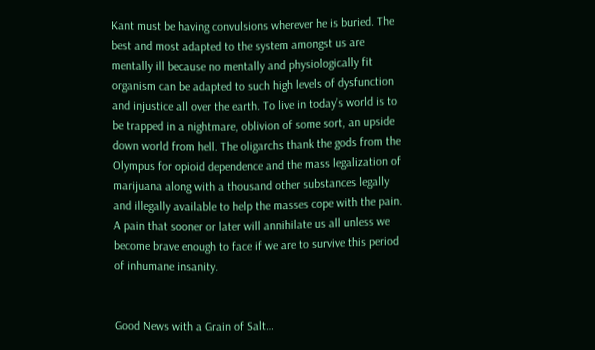Kant must be having convulsions wherever he is buried. The best and most adapted to the system amongst us are mentally ill because no mentally and physiologically fit organism can be adapted to such high levels of dysfunction and injustice all over the earth. To live in today’s world is to be trapped in a nightmare, oblivion of some sort, an upside down world from hell. The oligarchs thank the gods from the Olympus for opioid dependence and the mass legalization of marijuana along with a thousand other substances legally and illegally available to help the masses cope with the pain. A pain that sooner or later will annihilate us all unless we become brave enough to face if we are to survive this period of inhumane insanity.


Good News with a Grain of Salt…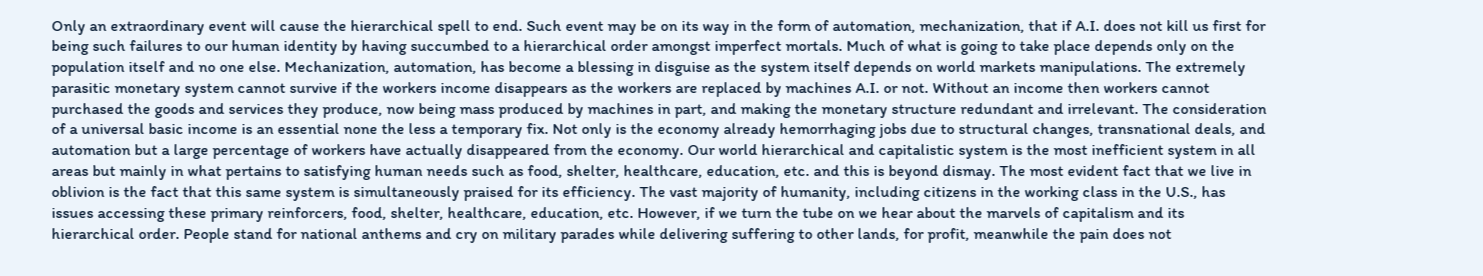Only an extraordinary event will cause the hierarchical spell to end. Such event may be on its way in the form of automation, mechanization, that if A.I. does not kill us first for being such failures to our human identity by having succumbed to a hierarchical order amongst imperfect mortals. Much of what is going to take place depends only on the population itself and no one else. Mechanization, automation, has become a blessing in disguise as the system itself depends on world markets manipulations. The extremely parasitic monetary system cannot survive if the workers income disappears as the workers are replaced by machines A.I. or not. Without an income then workers cannot purchased the goods and services they produce, now being mass produced by machines in part, and making the monetary structure redundant and irrelevant. The consideration of a universal basic income is an essential none the less a temporary fix. Not only is the economy already hemorrhaging jobs due to structural changes, transnational deals, and automation but a large percentage of workers have actually disappeared from the economy. Our world hierarchical and capitalistic system is the most inefficient system in all areas but mainly in what pertains to satisfying human needs such as food, shelter, healthcare, education, etc. and this is beyond dismay. The most evident fact that we live in oblivion is the fact that this same system is simultaneously praised for its efficiency. The vast majority of humanity, including citizens in the working class in the U.S., has issues accessing these primary reinforcers, food, shelter, healthcare, education, etc. However, if we turn the tube on we hear about the marvels of capitalism and its hierarchical order. People stand for national anthems and cry on military parades while delivering suffering to other lands, for profit, meanwhile the pain does not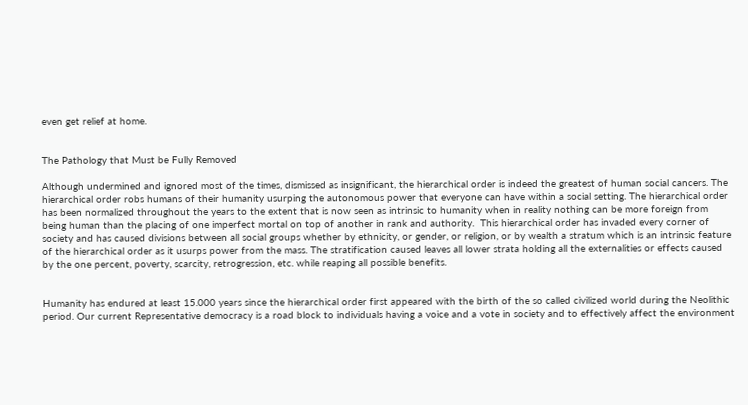even get relief at home.


The Pathology that Must be Fully Removed

Although undermined and ignored most of the times, dismissed as insignificant, the hierarchical order is indeed the greatest of human social cancers. The hierarchical order robs humans of their humanity usurping the autonomous power that everyone can have within a social setting. The hierarchical order has been normalized throughout the years to the extent that is now seen as intrinsic to humanity when in reality nothing can be more foreign from being human than the placing of one imperfect mortal on top of another in rank and authority.  This hierarchical order has invaded every corner of society and has caused divisions between all social groups whether by ethnicity, or gender, or religion, or by wealth a stratum which is an intrinsic feature of the hierarchical order as it usurps power from the mass. The stratification caused leaves all lower strata holding all the externalities or effects caused by the one percent, poverty, scarcity, retrogression, etc. while reaping all possible benefits.


Humanity has endured at least 15.000 years since the hierarchical order first appeared with the birth of the so called civilized world during the Neolithic period. Our current Representative democracy is a road block to individuals having a voice and a vote in society and to effectively affect the environment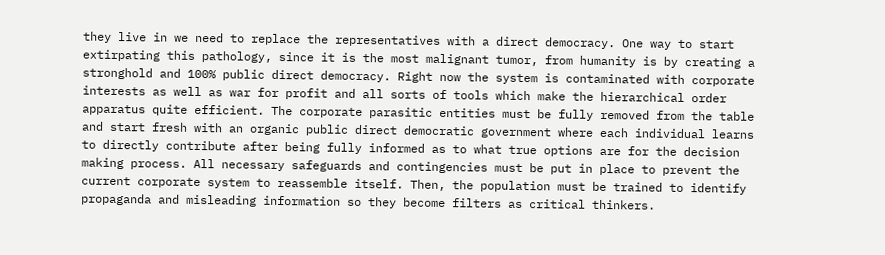they live in we need to replace the representatives with a direct democracy. One way to start extirpating this pathology, since it is the most malignant tumor, from humanity is by creating a stronghold and 100% public direct democracy. Right now the system is contaminated with corporate interests as well as war for profit and all sorts of tools which make the hierarchical order apparatus quite efficient. The corporate parasitic entities must be fully removed from the table and start fresh with an organic public direct democratic government where each individual learns to directly contribute after being fully informed as to what true options are for the decision making process. All necessary safeguards and contingencies must be put in place to prevent the current corporate system to reassemble itself. Then, the population must be trained to identify propaganda and misleading information so they become filters as critical thinkers.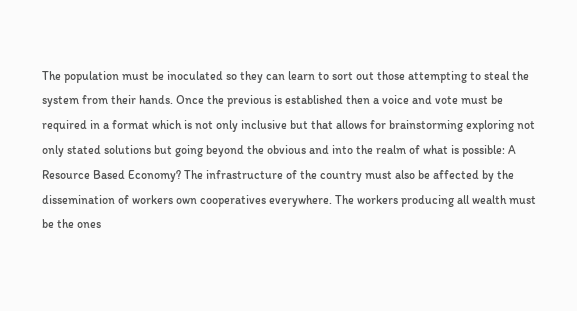The population must be inoculated so they can learn to sort out those attempting to steal the system from their hands. Once the previous is established then a voice and vote must be required in a format which is not only inclusive but that allows for brainstorming exploring not only stated solutions but going beyond the obvious and into the realm of what is possible: A Resource Based Economy? The infrastructure of the country must also be affected by the dissemination of workers own cooperatives everywhere. The workers producing all wealth must be the ones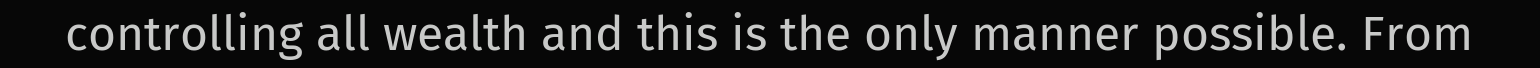controlling all wealth and this is the only manner possible. From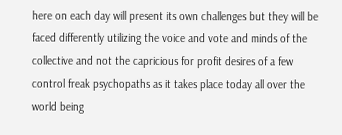here on each day will present its own challenges but they will be faced differently utilizing the voice and vote and minds of the collective and not the capricious for profit desires of a few control freak psychopaths as it takes place today all over the world being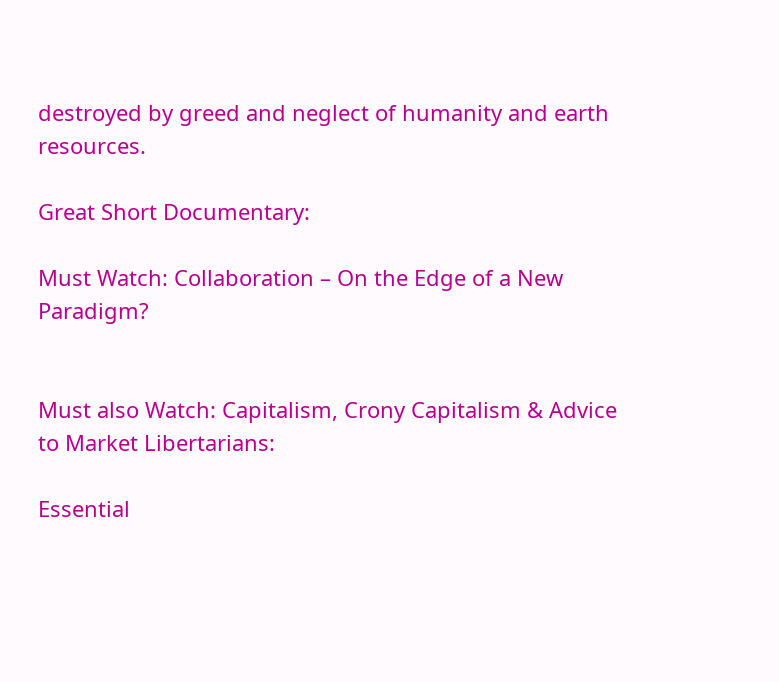destroyed by greed and neglect of humanity and earth resources.

Great Short Documentary:

Must Watch: Collaboration – On the Edge of a New Paradigm?


Must also Watch: Capitalism, Crony Capitalism & Advice to Market Libertarians:

Essential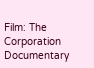Film: The Corporation Documentary